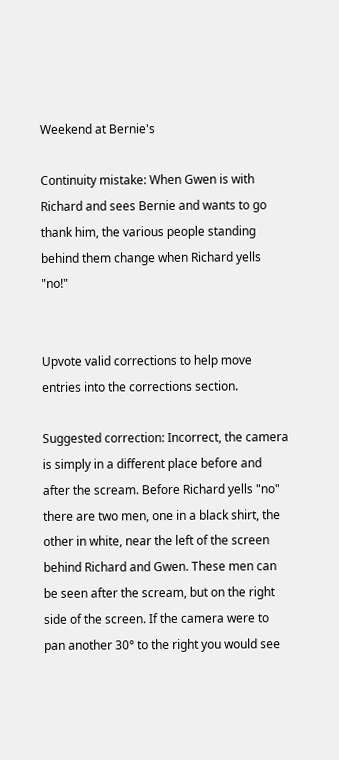Weekend at Bernie's

Continuity mistake: When Gwen is with Richard and sees Bernie and wants to go thank him, the various people standing behind them change when Richard yells "no!"


Upvote valid corrections to help move entries into the corrections section.

Suggested correction: Incorrect, the camera is simply in a different place before and after the scream. Before Richard yells "no" there are two men, one in a black shirt, the other in white, near the left of the screen behind Richard and Gwen. These men can be seen after the scream, but on the right side of the screen. If the camera were to pan another 30° to the right you would see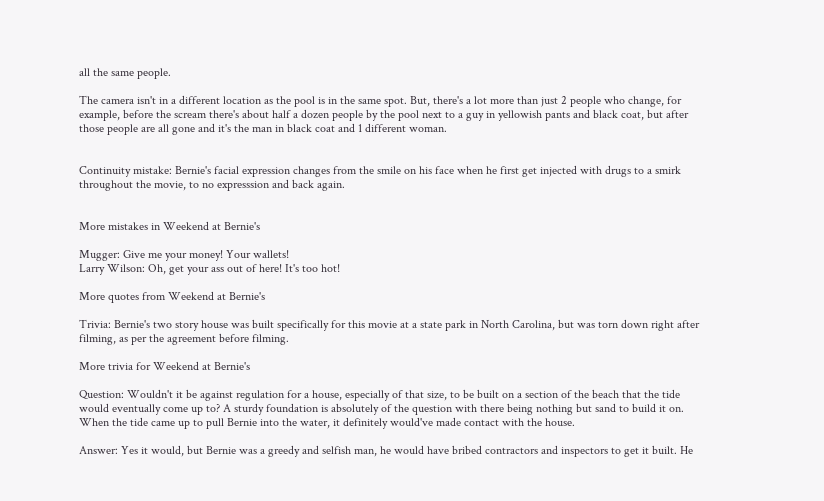all the same people.

The camera isn't in a different location as the pool is in the same spot. But, there's a lot more than just 2 people who change, for example, before the scream there's about half a dozen people by the pool next to a guy in yellowish pants and black coat, but after those people are all gone and it's the man in black coat and 1 different woman.


Continuity mistake: Bernie's facial expression changes from the smile on his face when he first get injected with drugs to a smirk throughout the movie, to no expresssion and back again.


More mistakes in Weekend at Bernie's

Mugger: Give me your money! Your wallets!
Larry Wilson: Oh, get your ass out of here! It's too hot!

More quotes from Weekend at Bernie's

Trivia: Bernie's two story house was built specifically for this movie at a state park in North Carolina, but was torn down right after filming, as per the agreement before filming.

More trivia for Weekend at Bernie's

Question: Wouldn't it be against regulation for a house, especially of that size, to be built on a section of the beach that the tide would eventually come up to? A sturdy foundation is absolutely of the question with there being nothing but sand to build it on. When the tide came up to pull Bernie into the water, it definitely would've made contact with the house.

Answer: Yes it would, but Bernie was a greedy and selfish man, he would have bribed contractors and inspectors to get it built. He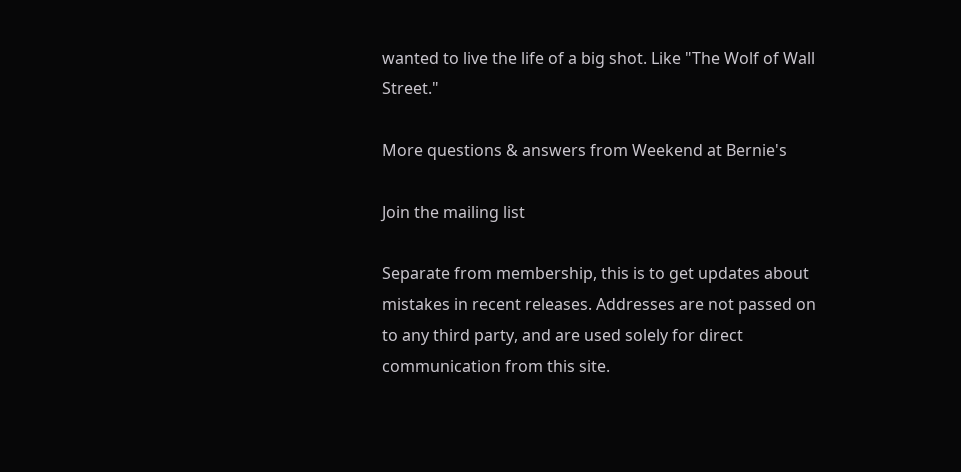wanted to live the life of a big shot. Like "The Wolf of Wall Street."

More questions & answers from Weekend at Bernie's

Join the mailing list

Separate from membership, this is to get updates about mistakes in recent releases. Addresses are not passed on to any third party, and are used solely for direct communication from this site.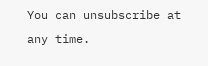You can unsubscribe at any time.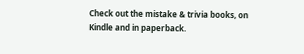Check out the mistake & trivia books, on Kindle and in paperback.